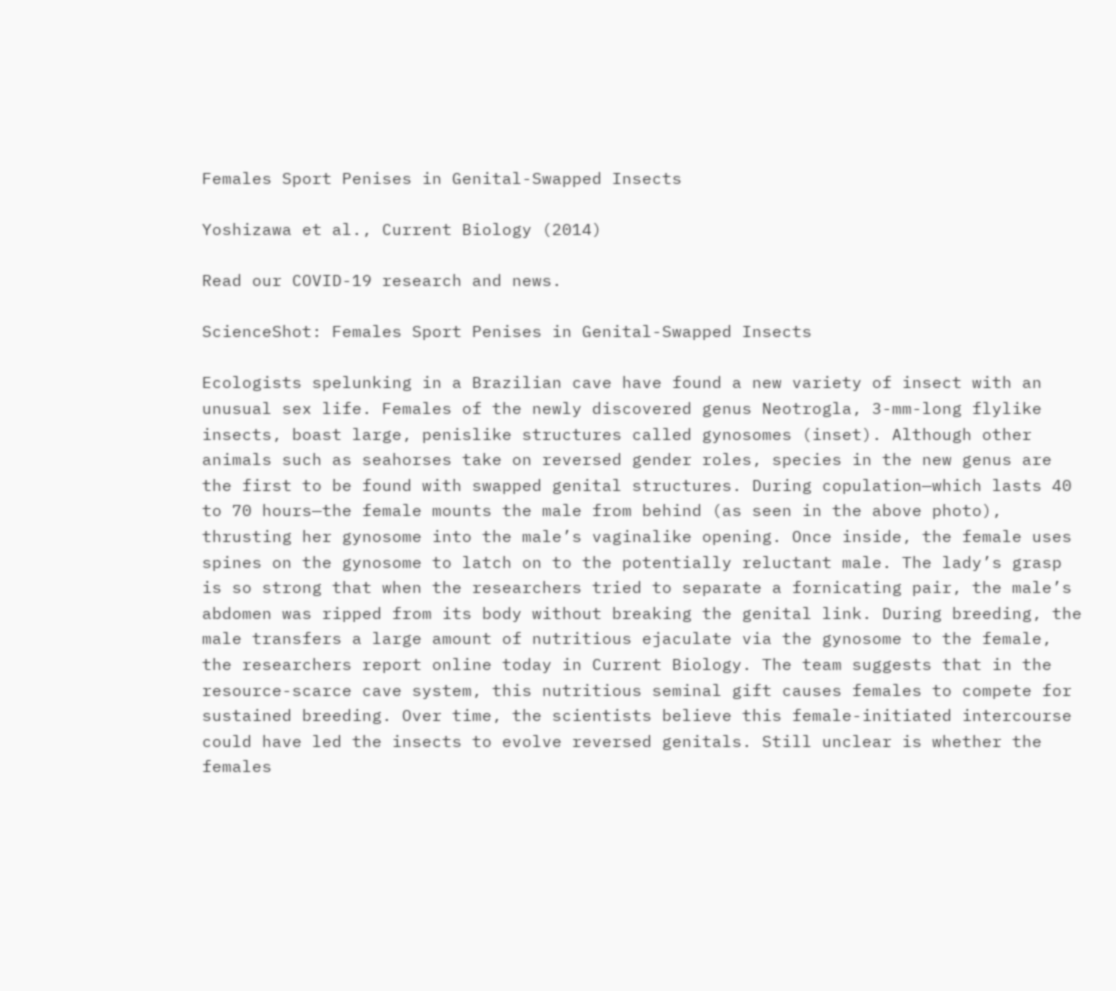Females Sport Penises in Genital-Swapped Insects

Yoshizawa et al., Current Biology (2014)

Read our COVID-19 research and news.

ScienceShot: Females Sport Penises in Genital-Swapped Insects

Ecologists spelunking in a Brazilian cave have found a new variety of insect with an unusual sex life. Females of the newly discovered genus Neotrogla, 3-mm-long flylike insects, boast large, penislike structures called gynosomes (inset). Although other animals such as seahorses take on reversed gender roles, species in the new genus are the first to be found with swapped genital structures. During copulation—which lasts 40 to 70 hours—the female mounts the male from behind (as seen in the above photo), thrusting her gynosome into the male’s vaginalike opening. Once inside, the female uses spines on the gynosome to latch on to the potentially reluctant male. The lady’s grasp is so strong that when the researchers tried to separate a fornicating pair, the male’s abdomen was ripped from its body without breaking the genital link. During breeding, the male transfers a large amount of nutritious ejaculate via the gynosome to the female, the researchers report online today in Current Biology. The team suggests that in the resource-scarce cave system, this nutritious seminal gift causes females to compete for sustained breeding. Over time, the scientists believe this female-initiated intercourse could have led the insects to evolve reversed genitals. Still unclear is whether the females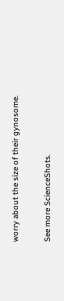worry about the size of their gynosome.

See more ScienceShots.